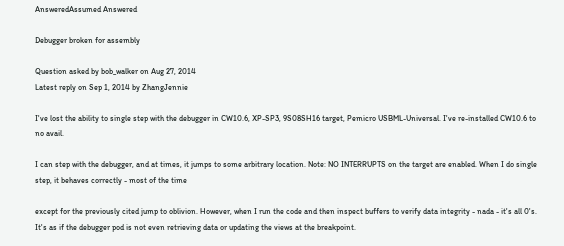AnsweredAssumed Answered

Debugger broken for assembly

Question asked by bob_walker on Aug 27, 2014
Latest reply on Sep 1, 2014 by ZhangJennie

I've lost the ability to single step with the debugger in CW10.6, XP-SP3, 9S08SH16 target, Pemicro USBML-Universal. I've re-installed CW10.6 to no avail.

I can step with the debugger, and at times, it jumps to some arbitrary location. Note: NO INTERRUPTS on the target are enabled. When I do single step, it behaves correctly - most of the time

except for the previously cited jump to oblivion. However, when I run the code and then inspect buffers to verify data integrity - nada - it's all 0's. It's as if the debugger pod is not even retrieving data or updating the views at the breakpoint.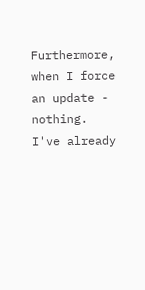Furthermore, when I force an update - nothing. I've already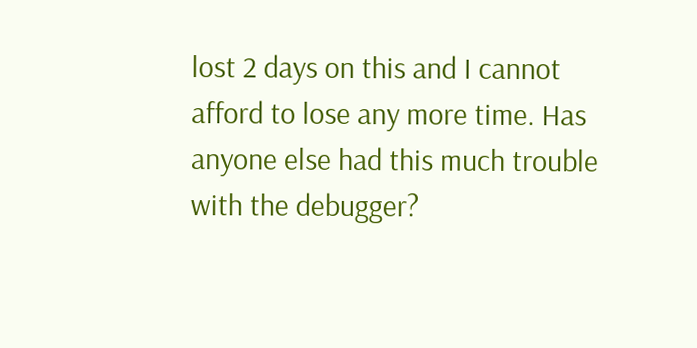lost 2 days on this and I cannot afford to lose any more time. Has anyone else had this much trouble with the debugger?